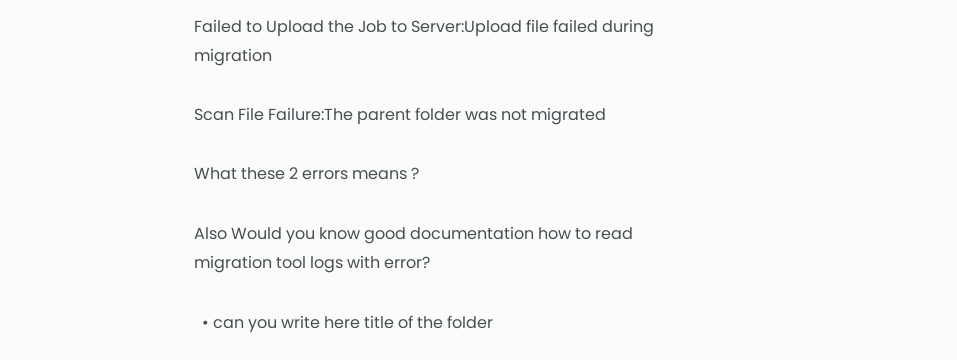Failed to Upload the Job to Server:Upload file failed during migration

Scan File Failure:The parent folder was not migrated

What these 2 errors means ?

Also Would you know good documentation how to read migration tool logs with error?

  • can you write here title of the folder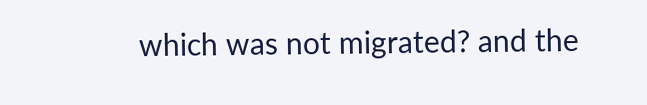which was not migrated? and the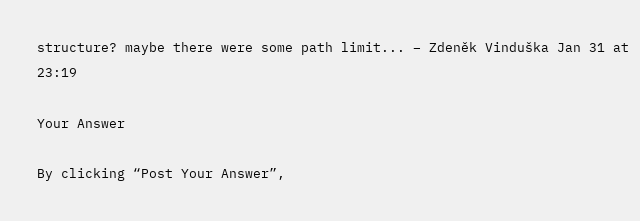structure? maybe there were some path limit... – Zdeněk Vinduška Jan 31 at 23:19

Your Answer

By clicking “Post Your Answer”,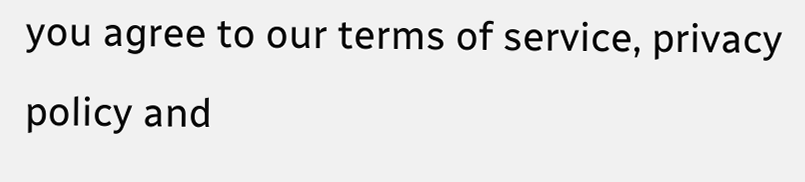you agree to our terms of service, privacy policy and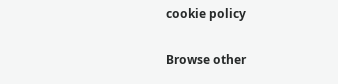cookie policy

Browse other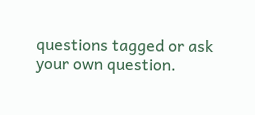questions tagged or ask your own question.